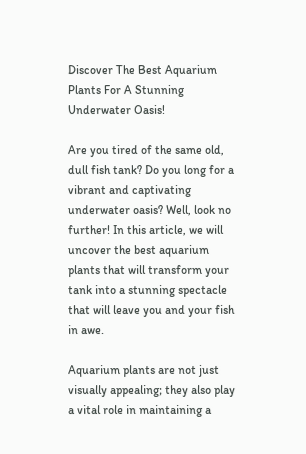Discover The Best Aquarium Plants For A Stunning Underwater Oasis!

Are you tired of the same old, dull fish tank? Do you long for a vibrant and captivating underwater oasis? Well, look no further! In this article, we will uncover the best aquarium plants that will transform your tank into a stunning spectacle that will leave you and your fish in awe.

Aquarium plants are not just visually appealing; they also play a vital role in maintaining a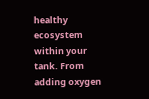healthy ecosystem within your tank. From adding oxygen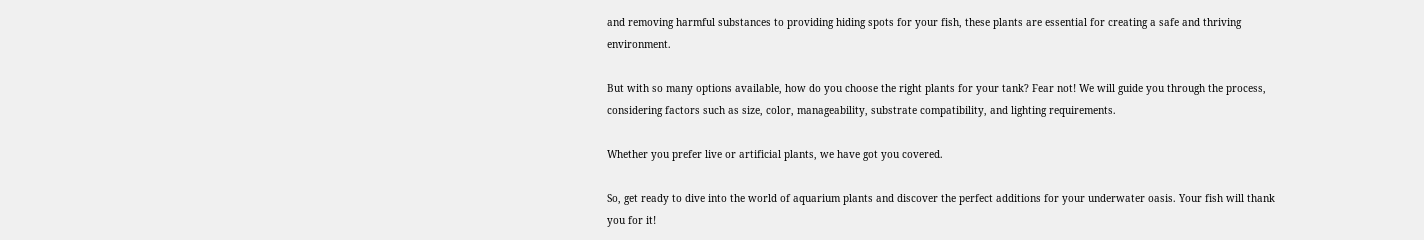and removing harmful substances to providing hiding spots for your fish, these plants are essential for creating a safe and thriving environment.

But with so many options available, how do you choose the right plants for your tank? Fear not! We will guide you through the process, considering factors such as size, color, manageability, substrate compatibility, and lighting requirements.

Whether you prefer live or artificial plants, we have got you covered.

So, get ready to dive into the world of aquarium plants and discover the perfect additions for your underwater oasis. Your fish will thank you for it!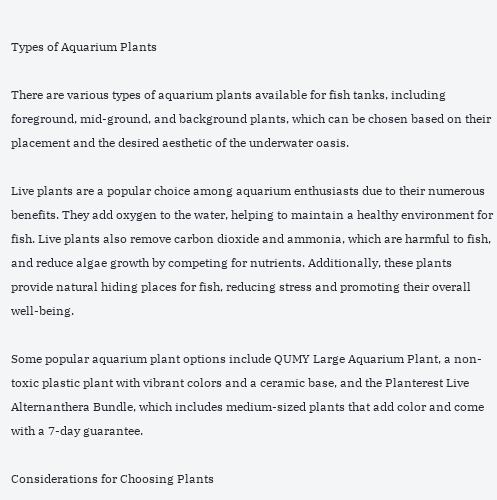Types of Aquarium Plants

There are various types of aquarium plants available for fish tanks, including foreground, mid-ground, and background plants, which can be chosen based on their placement and the desired aesthetic of the underwater oasis.

Live plants are a popular choice among aquarium enthusiasts due to their numerous benefits. They add oxygen to the water, helping to maintain a healthy environment for fish. Live plants also remove carbon dioxide and ammonia, which are harmful to fish, and reduce algae growth by competing for nutrients. Additionally, these plants provide natural hiding places for fish, reducing stress and promoting their overall well-being.

Some popular aquarium plant options include QUMY Large Aquarium Plant, a non-toxic plastic plant with vibrant colors and a ceramic base, and the Planterest Live Alternanthera Bundle, which includes medium-sized plants that add color and come with a 7-day guarantee.

Considerations for Choosing Plants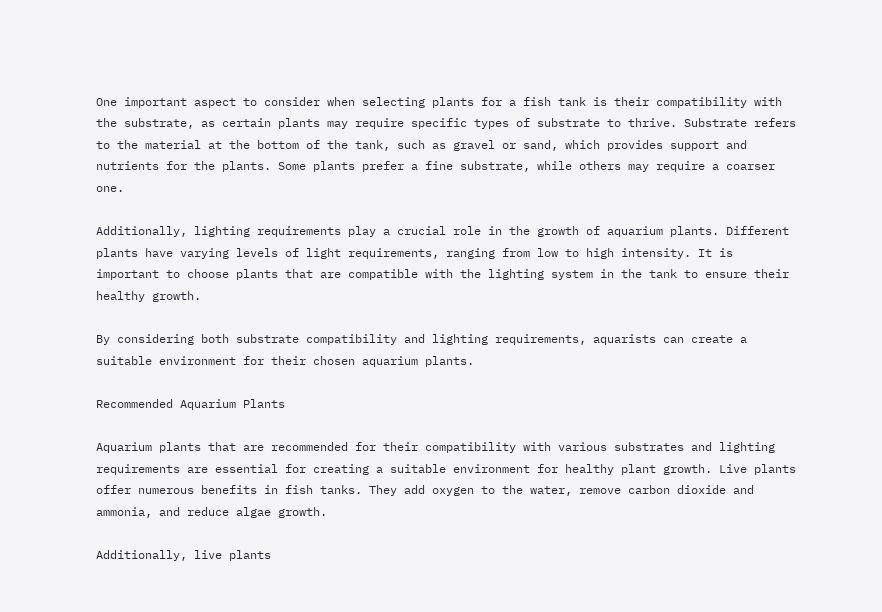One important aspect to consider when selecting plants for a fish tank is their compatibility with the substrate, as certain plants may require specific types of substrate to thrive. Substrate refers to the material at the bottom of the tank, such as gravel or sand, which provides support and nutrients for the plants. Some plants prefer a fine substrate, while others may require a coarser one.

Additionally, lighting requirements play a crucial role in the growth of aquarium plants. Different plants have varying levels of light requirements, ranging from low to high intensity. It is important to choose plants that are compatible with the lighting system in the tank to ensure their healthy growth.

By considering both substrate compatibility and lighting requirements, aquarists can create a suitable environment for their chosen aquarium plants.

Recommended Aquarium Plants

Aquarium plants that are recommended for their compatibility with various substrates and lighting requirements are essential for creating a suitable environment for healthy plant growth. Live plants offer numerous benefits in fish tanks. They add oxygen to the water, remove carbon dioxide and ammonia, and reduce algae growth.

Additionally, live plants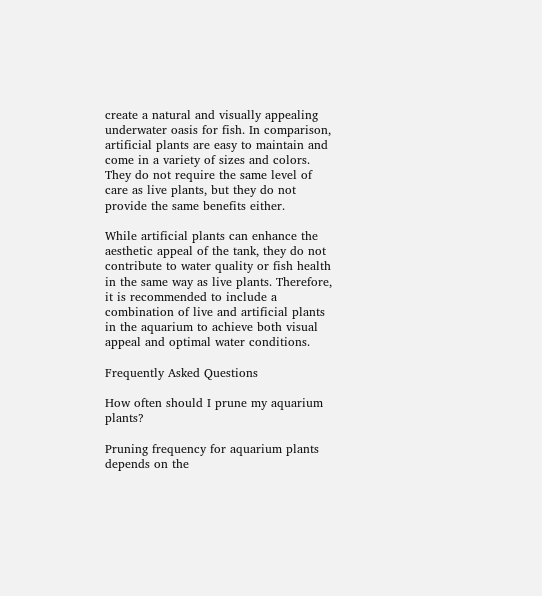create a natural and visually appealing underwater oasis for fish. In comparison, artificial plants are easy to maintain and come in a variety of sizes and colors. They do not require the same level of care as live plants, but they do not provide the same benefits either.

While artificial plants can enhance the aesthetic appeal of the tank, they do not contribute to water quality or fish health in the same way as live plants. Therefore, it is recommended to include a combination of live and artificial plants in the aquarium to achieve both visual appeal and optimal water conditions.

Frequently Asked Questions

How often should I prune my aquarium plants?

Pruning frequency for aquarium plants depends on the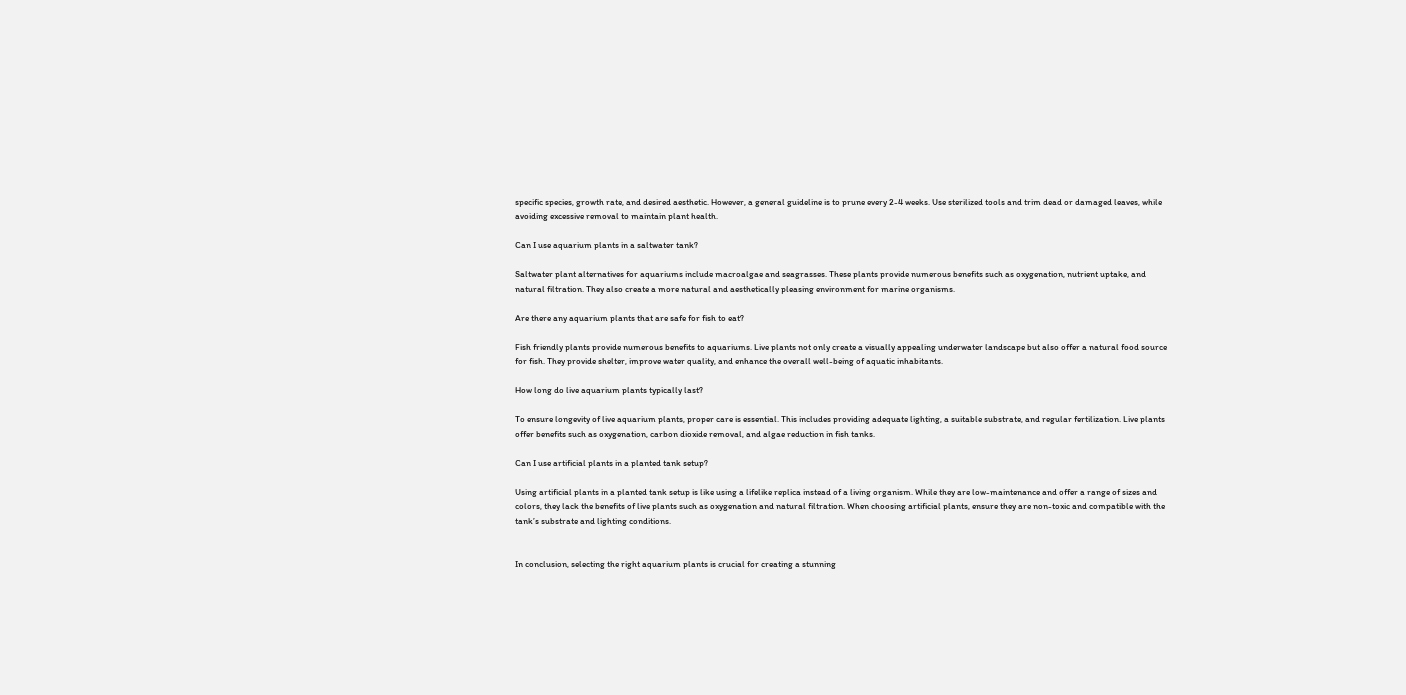specific species, growth rate, and desired aesthetic. However, a general guideline is to prune every 2-4 weeks. Use sterilized tools and trim dead or damaged leaves, while avoiding excessive removal to maintain plant health.

Can I use aquarium plants in a saltwater tank?

Saltwater plant alternatives for aquariums include macroalgae and seagrasses. These plants provide numerous benefits such as oxygenation, nutrient uptake, and natural filtration. They also create a more natural and aesthetically pleasing environment for marine organisms.

Are there any aquarium plants that are safe for fish to eat?

Fish friendly plants provide numerous benefits to aquariums. Live plants not only create a visually appealing underwater landscape but also offer a natural food source for fish. They provide shelter, improve water quality, and enhance the overall well-being of aquatic inhabitants.

How long do live aquarium plants typically last?

To ensure longevity of live aquarium plants, proper care is essential. This includes providing adequate lighting, a suitable substrate, and regular fertilization. Live plants offer benefits such as oxygenation, carbon dioxide removal, and algae reduction in fish tanks.

Can I use artificial plants in a planted tank setup?

Using artificial plants in a planted tank setup is like using a lifelike replica instead of a living organism. While they are low-maintenance and offer a range of sizes and colors, they lack the benefits of live plants such as oxygenation and natural filtration. When choosing artificial plants, ensure they are non-toxic and compatible with the tank’s substrate and lighting conditions.


In conclusion, selecting the right aquarium plants is crucial for creating a stunning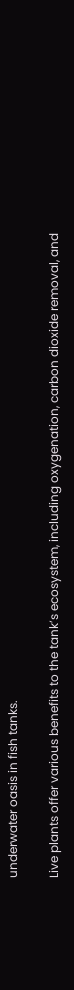underwater oasis in fish tanks.

Live plants offer various benefits to the tank’s ecosystem, including oxygenation, carbon dioxide removal, and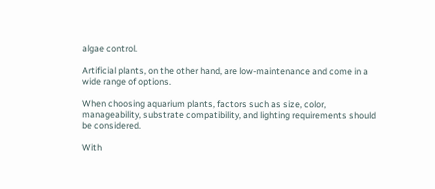algae control.

Artificial plants, on the other hand, are low-maintenance and come in a wide range of options.

When choosing aquarium plants, factors such as size, color, manageability, substrate compatibility, and lighting requirements should be considered.

With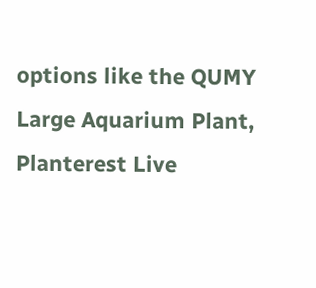options like the QUMY Large Aquarium Plant, Planterest Live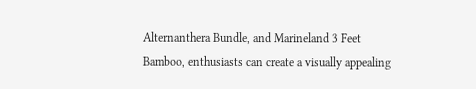Alternanthera Bundle, and Marineland 3 Feet Bamboo, enthusiasts can create a visually appealing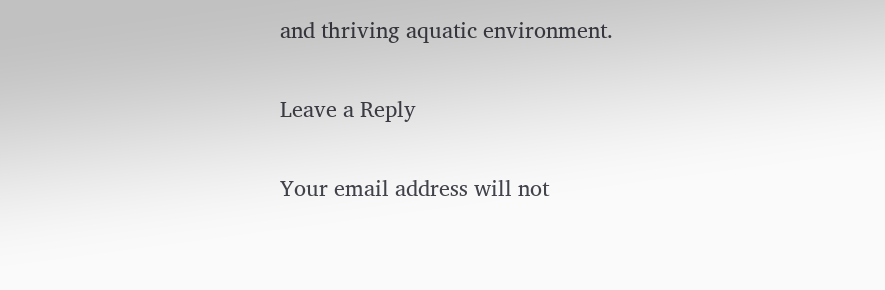and thriving aquatic environment.

Leave a Reply

Your email address will not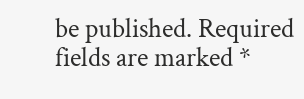be published. Required fields are marked *